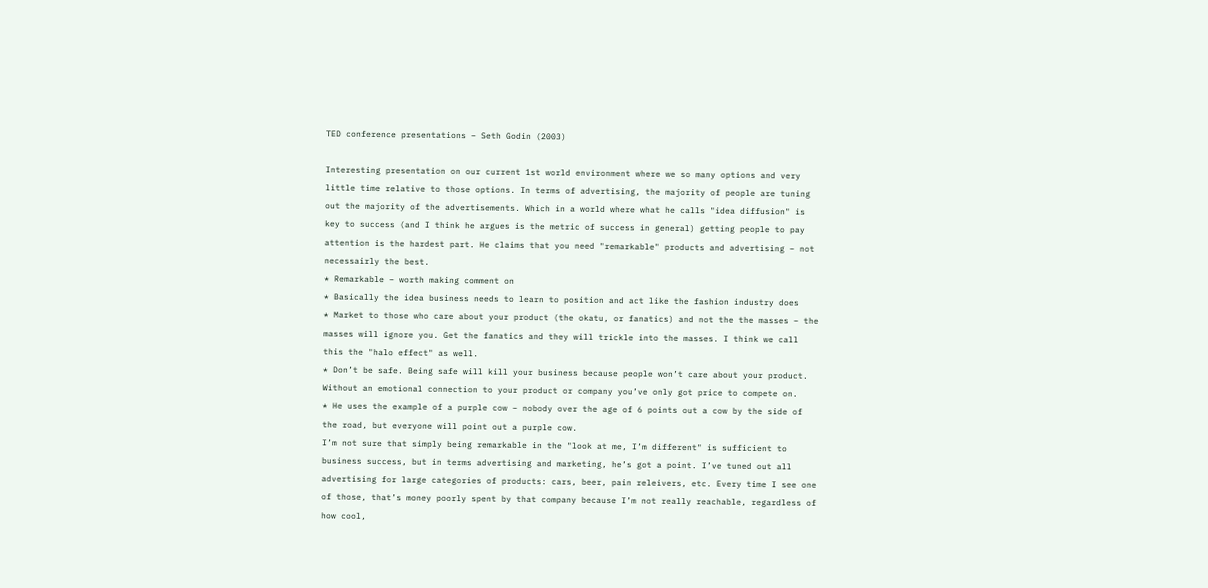TED conference presentations – Seth Godin (2003)

Interesting presentation on our current 1st world environment where we so many options and very little time relative to those options. In terms of advertising, the majority of people are tuning out the majority of the advertisements. Which in a world where what he calls "idea diffusion" is key to success (and I think he argues is the metric of success in general) getting people to pay attention is the hardest part. He claims that you need "remarkable" products and advertising – not necessairly the best.
* Remarkable – worth making comment on
* Basically the idea business needs to learn to position and act like the fashion industry does
* Market to those who care about your product (the okatu, or fanatics) and not the the masses – the masses will ignore you. Get the fanatics and they will trickle into the masses. I think we call this the "halo effect" as well.
* Don’t be safe. Being safe will kill your business because people won’t care about your product. Without an emotional connection to your product or company you’ve only got price to compete on.
* He uses the example of a purple cow – nobody over the age of 6 points out a cow by the side of the road, but everyone will point out a purple cow.
I’m not sure that simply being remarkable in the "look at me, I’m different" is sufficient to business success, but in terms advertising and marketing, he’s got a point. I’ve tuned out all advertising for large categories of products: cars, beer, pain releivers, etc. Every time I see one of those, that’s money poorly spent by that company because I’m not really reachable, regardless of how cool,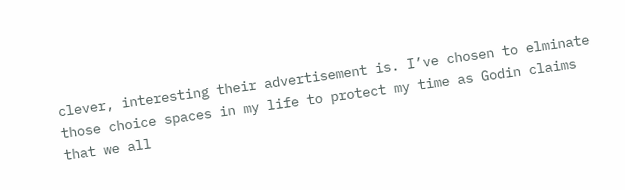clever, interesting their advertisement is. I’ve chosen to elminate those choice spaces in my life to protect my time as Godin claims that we all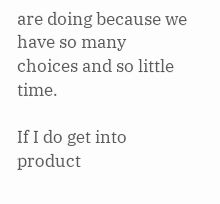are doing because we have so many choices and so little time.

If I do get into product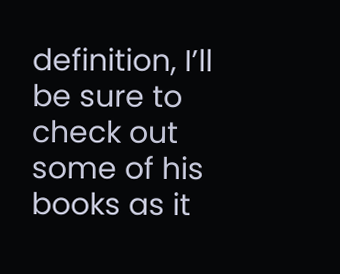definition, I’ll be sure to check out some of his books as it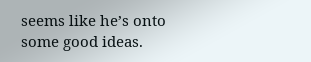seems like he’s onto some good ideas.